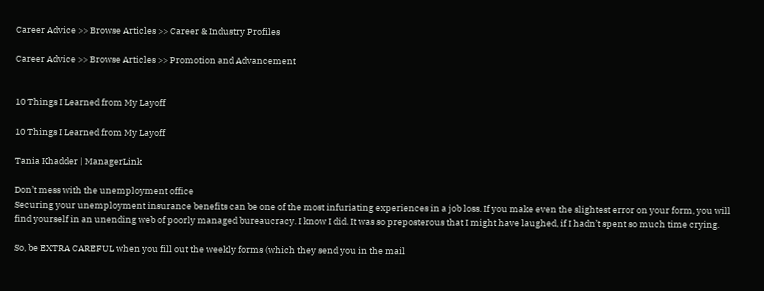Career Advice >> Browse Articles >> Career & Industry Profiles

Career Advice >> Browse Articles >> Promotion and Advancement


10 Things I Learned from My Layoff

10 Things I Learned from My Layoff

Tania Khadder | ManagerLink

Don’t mess with the unemployment office
Securing your unemployment insurance benefits can be one of the most infuriating experiences in a job loss. If you make even the slightest error on your form, you will find yourself in an unending web of poorly managed bureaucracy. I know I did. It was so preposterous that I might have laughed, if I hadn’t spent so much time crying.

So, be EXTRA CAREFUL when you fill out the weekly forms (which they send you in the mail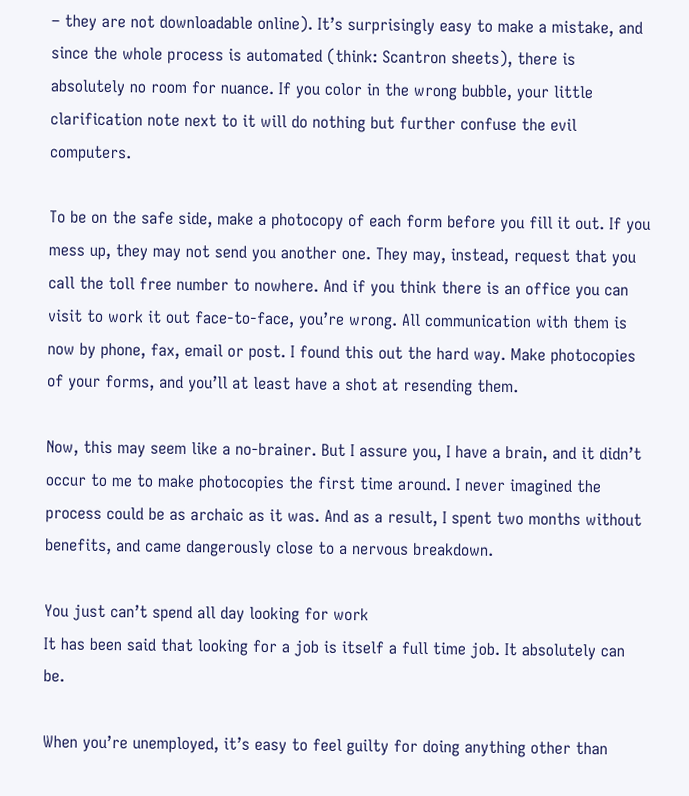– they are not downloadable online). It’s surprisingly easy to make a mistake, and since the whole process is automated (think: Scantron sheets), there is absolutely no room for nuance. If you color in the wrong bubble, your little clarification note next to it will do nothing but further confuse the evil computers.

To be on the safe side, make a photocopy of each form before you fill it out. If you mess up, they may not send you another one. They may, instead, request that you call the toll free number to nowhere. And if you think there is an office you can visit to work it out face-to-face, you’re wrong. All communication with them is now by phone, fax, email or post. I found this out the hard way. Make photocopies of your forms, and you’ll at least have a shot at resending them.

Now, this may seem like a no-brainer. But I assure you, I have a brain, and it didn’t occur to me to make photocopies the first time around. I never imagined the process could be as archaic as it was. And as a result, I spent two months without benefits, and came dangerously close to a nervous breakdown.

You just can’t spend all day looking for work
It has been said that looking for a job is itself a full time job. It absolutely can be.

When you’re unemployed, it’s easy to feel guilty for doing anything other than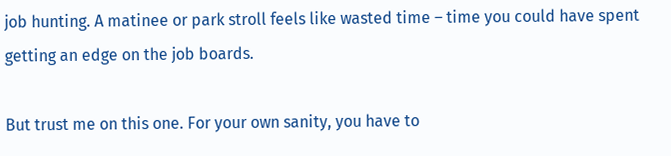job hunting. A matinee or park stroll feels like wasted time – time you could have spent getting an edge on the job boards.

But trust me on this one. For your own sanity, you have to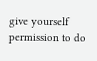give yourself permission to do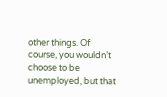other things. Of course, you wouldn’t choose to be unemployed, but that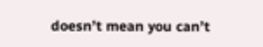doesn’t mean you can’t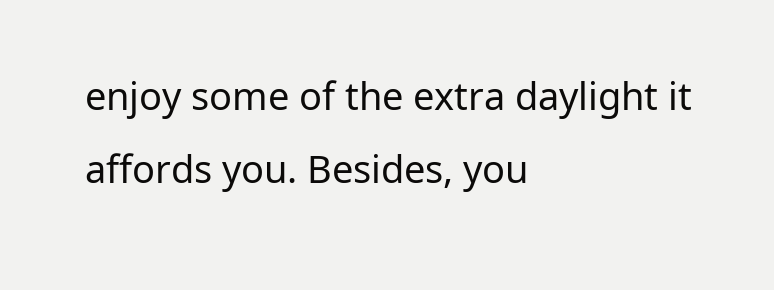enjoy some of the extra daylight it affords you. Besides, you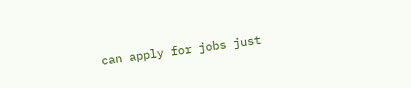can apply for jobs just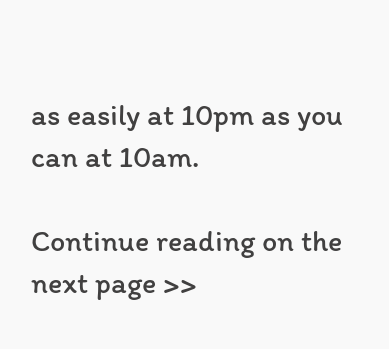as easily at 10pm as you can at 10am.

Continue reading on the next page >>